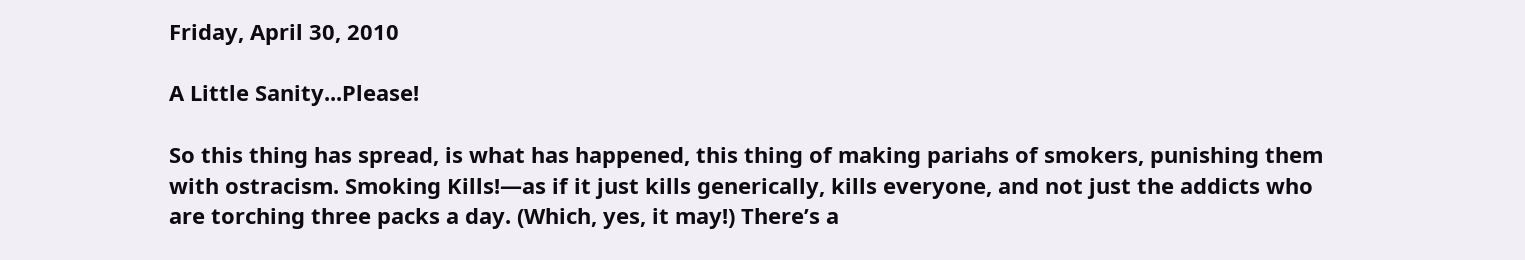Friday, April 30, 2010

A Little Sanity...Please!

So this thing has spread, is what has happened, this thing of making pariahs of smokers, punishing them with ostracism. Smoking Kills!—as if it just kills generically, kills everyone, and not just the addicts who are torching three packs a day. (Which, yes, it may!) There’s a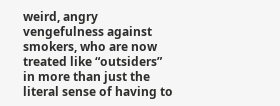weird, angry vengefulness against smokers, who are now treated like “outsiders” in more than just the literal sense of having to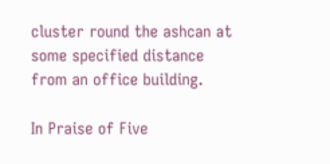cluster round the ashcan at some specified distance from an office building.

In Praise of Five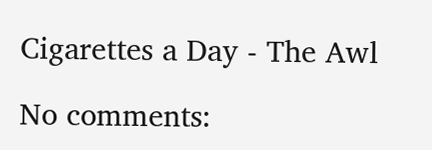Cigarettes a Day - The Awl

No comments: